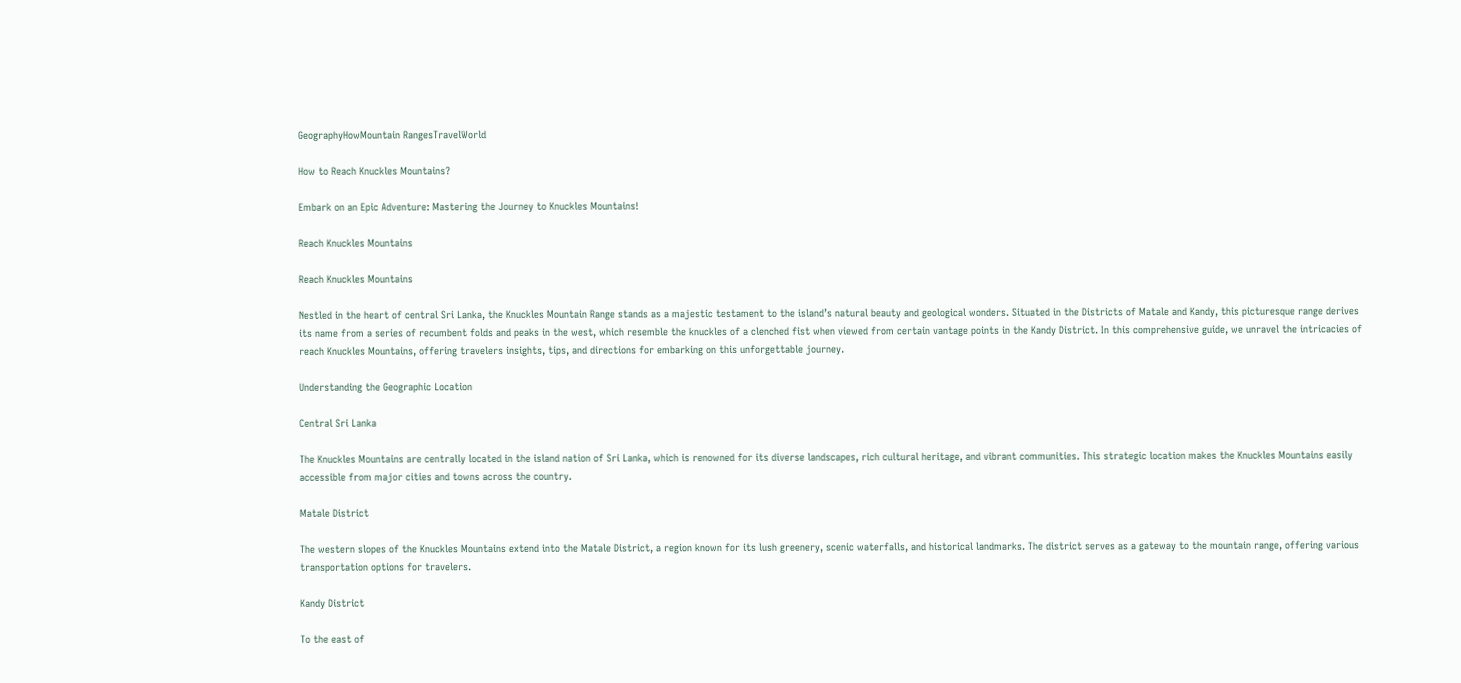GeographyHowMountain RangesTravelWorld

How to Reach Knuckles Mountains?

Embark on an Epic Adventure: Mastering the Journey to Knuckles Mountains!

Reach Knuckles Mountains

Reach Knuckles Mountains

Nestled in the heart of central Sri Lanka, the Knuckles Mountain Range stands as a majestic testament to the island’s natural beauty and geological wonders. Situated in the Districts of Matale and Kandy, this picturesque range derives its name from a series of recumbent folds and peaks in the west, which resemble the knuckles of a clenched fist when viewed from certain vantage points in the Kandy District. In this comprehensive guide, we unravel the intricacies of reach Knuckles Mountains, offering travelers insights, tips, and directions for embarking on this unforgettable journey.

Understanding the Geographic Location

Central Sri Lanka

The Knuckles Mountains are centrally located in the island nation of Sri Lanka, which is renowned for its diverse landscapes, rich cultural heritage, and vibrant communities. This strategic location makes the Knuckles Mountains easily accessible from major cities and towns across the country.

Matale District

The western slopes of the Knuckles Mountains extend into the Matale District, a region known for its lush greenery, scenic waterfalls, and historical landmarks. The district serves as a gateway to the mountain range, offering various transportation options for travelers.

Kandy District

To the east of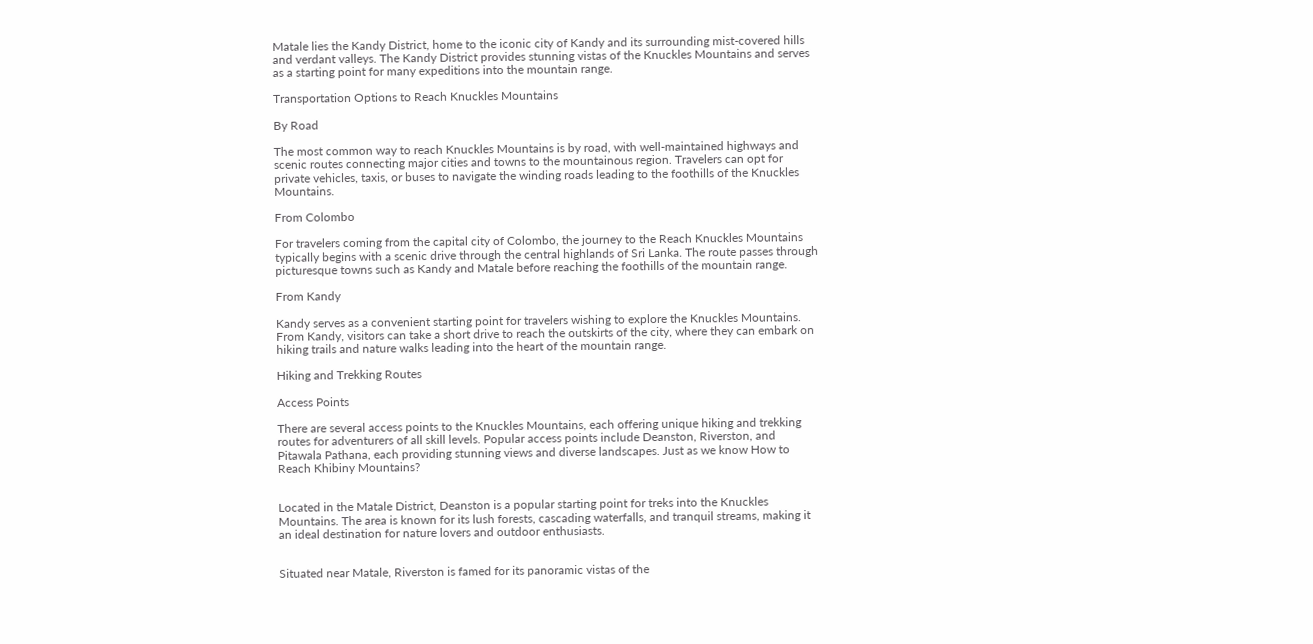Matale lies the Kandy District, home to the iconic city of Kandy and its surrounding mist-covered hills and verdant valleys. The Kandy District provides stunning vistas of the Knuckles Mountains and serves as a starting point for many expeditions into the mountain range.

Transportation Options to Reach Knuckles Mountains

By Road

The most common way to reach Knuckles Mountains is by road, with well-maintained highways and scenic routes connecting major cities and towns to the mountainous region. Travelers can opt for private vehicles, taxis, or buses to navigate the winding roads leading to the foothills of the Knuckles Mountains.

From Colombo

For travelers coming from the capital city of Colombo, the journey to the Reach Knuckles Mountains typically begins with a scenic drive through the central highlands of Sri Lanka. The route passes through picturesque towns such as Kandy and Matale before reaching the foothills of the mountain range.

From Kandy

Kandy serves as a convenient starting point for travelers wishing to explore the Knuckles Mountains. From Kandy, visitors can take a short drive to reach the outskirts of the city, where they can embark on hiking trails and nature walks leading into the heart of the mountain range.

Hiking and Trekking Routes

Access Points

There are several access points to the Knuckles Mountains, each offering unique hiking and trekking routes for adventurers of all skill levels. Popular access points include Deanston, Riverston, and Pitawala Pathana, each providing stunning views and diverse landscapes. Just as we know How to Reach Khibiny Mountains?


Located in the Matale District, Deanston is a popular starting point for treks into the Knuckles Mountains. The area is known for its lush forests, cascading waterfalls, and tranquil streams, making it an ideal destination for nature lovers and outdoor enthusiasts.


Situated near Matale, Riverston is famed for its panoramic vistas of the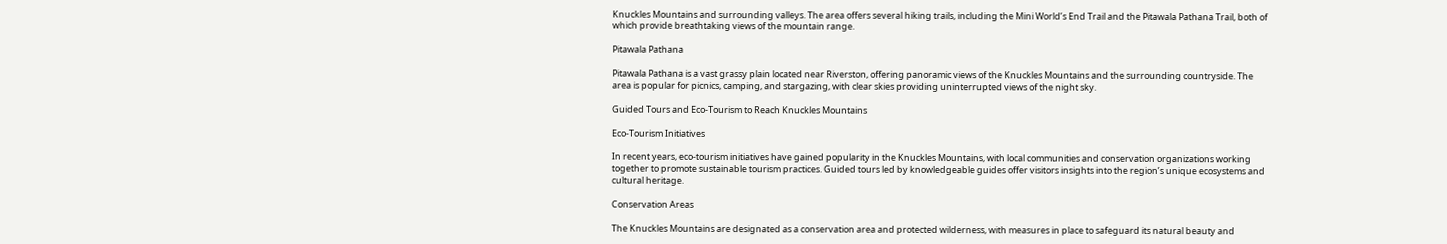Knuckles Mountains and surrounding valleys. The area offers several hiking trails, including the Mini World’s End Trail and the Pitawala Pathana Trail, both of which provide breathtaking views of the mountain range.

Pitawala Pathana

Pitawala Pathana is a vast grassy plain located near Riverston, offering panoramic views of the Knuckles Mountains and the surrounding countryside. The area is popular for picnics, camping, and stargazing, with clear skies providing uninterrupted views of the night sky.

Guided Tours and Eco-Tourism to Reach Knuckles Mountains

Eco-Tourism Initiatives

In recent years, eco-tourism initiatives have gained popularity in the Knuckles Mountains, with local communities and conservation organizations working together to promote sustainable tourism practices. Guided tours led by knowledgeable guides offer visitors insights into the region’s unique ecosystems and cultural heritage.

Conservation Areas

The Knuckles Mountains are designated as a conservation area and protected wilderness, with measures in place to safeguard its natural beauty and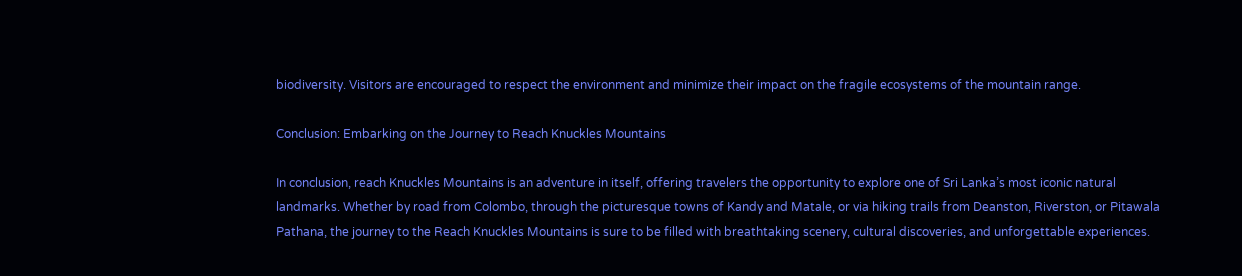biodiversity. Visitors are encouraged to respect the environment and minimize their impact on the fragile ecosystems of the mountain range.

Conclusion: Embarking on the Journey to Reach Knuckles Mountains

In conclusion, reach Knuckles Mountains is an adventure in itself, offering travelers the opportunity to explore one of Sri Lanka’s most iconic natural landmarks. Whether by road from Colombo, through the picturesque towns of Kandy and Matale, or via hiking trails from Deanston, Riverston, or Pitawala Pathana, the journey to the Reach Knuckles Mountains is sure to be filled with breathtaking scenery, cultural discoveries, and unforgettable experiences.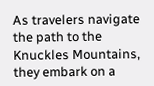As travelers navigate the path to the Knuckles Mountains, they embark on a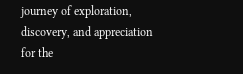journey of exploration, discovery, and appreciation for the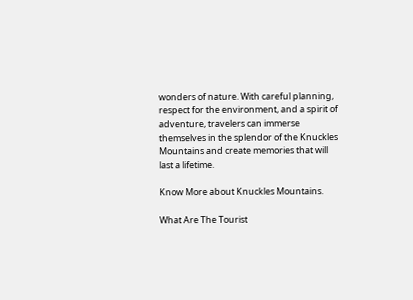wonders of nature. With careful planning, respect for the environment, and a spirit of adventure, travelers can immerse themselves in the splendor of the Knuckles Mountains and create memories that will last a lifetime.

Know More about Knuckles Mountains.

What Are The Tourist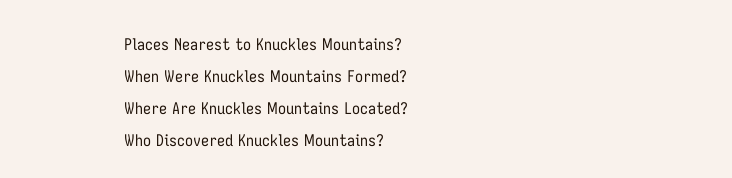Places Nearest to Knuckles Mountains?
When Were Knuckles Mountains Formed?
Where Are Knuckles Mountains Located?
Who Discovered Knuckles Mountains?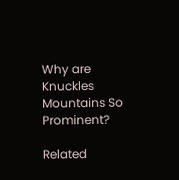Why are Knuckles Mountains So Prominent?

Related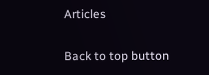Articles

Back to top button